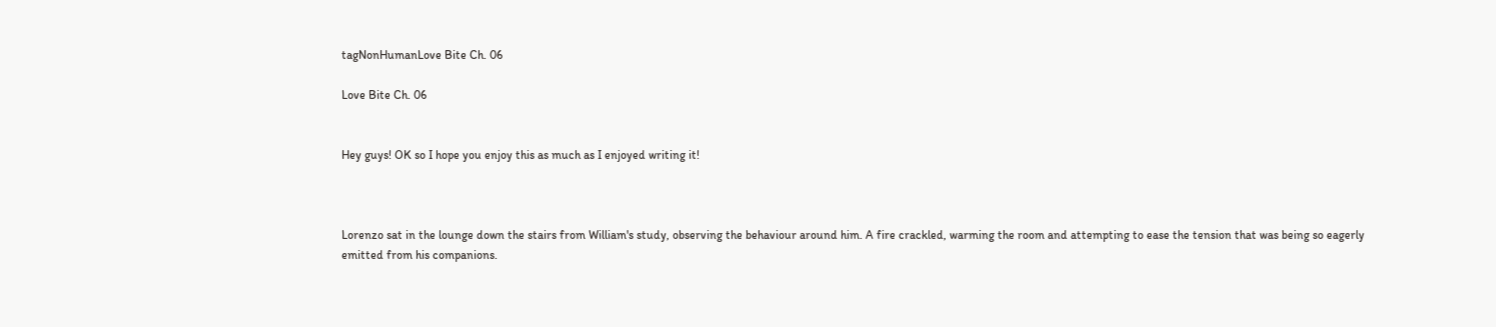tagNonHumanLove Bite Ch. 06

Love Bite Ch. 06


Hey guys! OK so I hope you enjoy this as much as I enjoyed writing it!



Lorenzo sat in the lounge down the stairs from William's study, observing the behaviour around him. A fire crackled, warming the room and attempting to ease the tension that was being so eagerly emitted from his companions.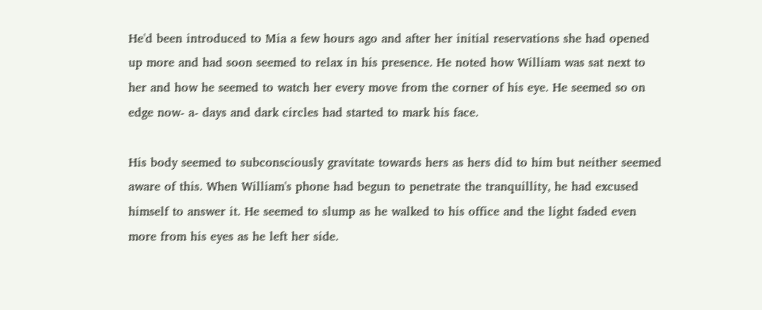He'd been introduced to Mia a few hours ago and after her initial reservations she had opened up more and had soon seemed to relax in his presence. He noted how William was sat next to her and how he seemed to watch her every move from the corner of his eye. He seemed so on edge now- a- days and dark circles had started to mark his face.

His body seemed to subconsciously gravitate towards hers as hers did to him but neither seemed aware of this. When William's phone had begun to penetrate the tranquillity, he had excused himself to answer it. He seemed to slump as he walked to his office and the light faded even more from his eyes as he left her side.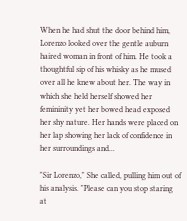When he had shut the door behind him, Lorenzo looked over the gentle auburn haired woman in front of him. He took a thoughtful sip of his whisky as he mused over all he knew about her. The way in which she held herself showed her femininity yet her bowed head exposed her shy nature. Her hands were placed on her lap showing her lack of confidence in her surroundings and...

"Sir Lorenzo," She called, pulling him out of his analysis. "Please can you stop staring at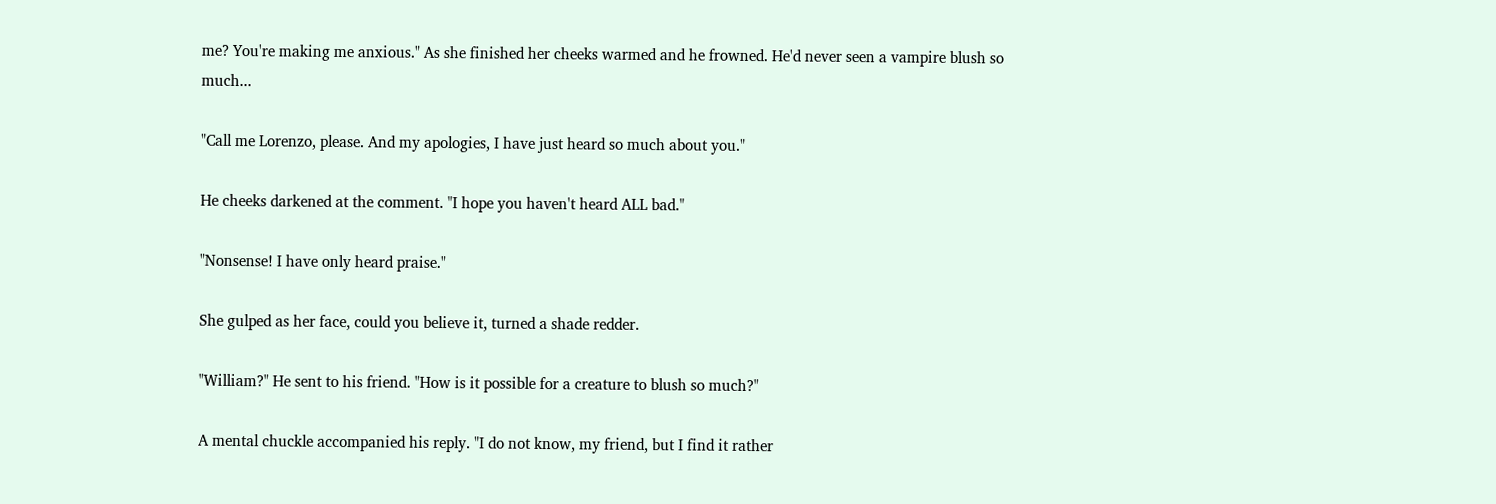me? You're making me anxious." As she finished her cheeks warmed and he frowned. He'd never seen a vampire blush so much...

"Call me Lorenzo, please. And my apologies, I have just heard so much about you."

He cheeks darkened at the comment. "I hope you haven't heard ALL bad."

"Nonsense! I have only heard praise."

She gulped as her face, could you believe it, turned a shade redder.

"William?" He sent to his friend. "How is it possible for a creature to blush so much?"

A mental chuckle accompanied his reply. "I do not know, my friend, but I find it rather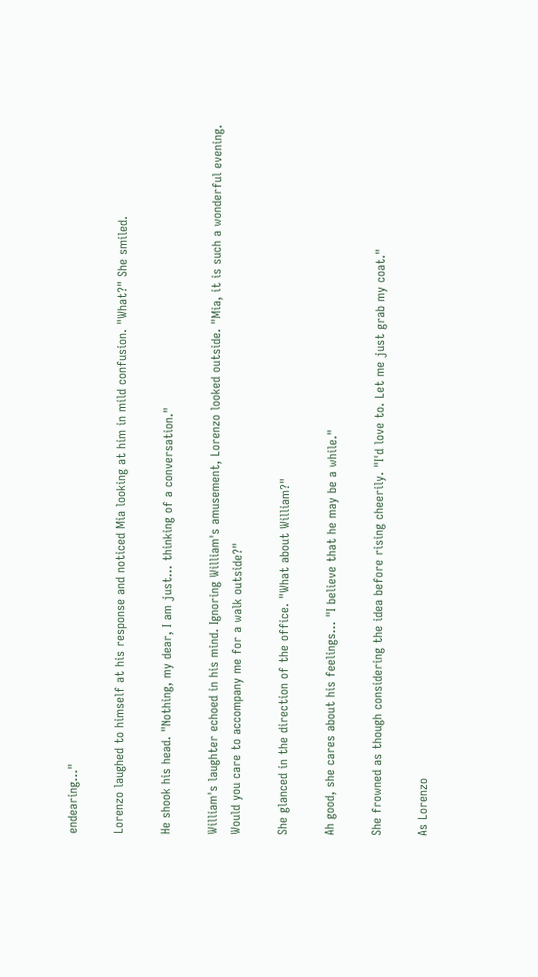endearing..."

Lorenzo laughed to himself at his response and noticed Mia looking at him in mild confusion. "What?" She smiled.

He shook his head. "Nothing, my dear, I am just... thinking of a conversation."

William's laughter echoed in his mind. Ignoring William's amusement, Lorenzo looked outside. "Mia, it is such a wonderful evening. Would you care to accompany me for a walk outside?"

She glanced in the direction of the office. "What about William?"

Ah good, she cares about his feelings... "I believe that he may be a while."

She frowned as though considering the idea before rising cheerily. "I'd love to. Let me just grab my coat."

As Lorenzo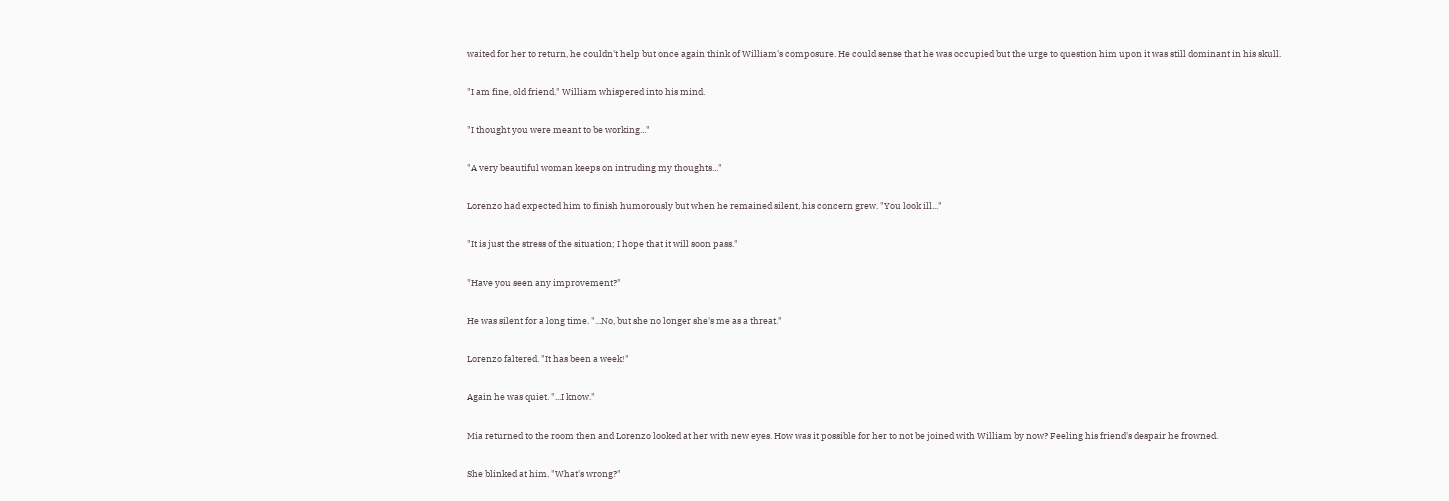waited for her to return, he couldn't help but once again think of William's composure. He could sense that he was occupied but the urge to question him upon it was still dominant in his skull.

"I am fine, old friend." William whispered into his mind.

"I thought you were meant to be working..."

"A very beautiful woman keeps on intruding my thoughts..."

Lorenzo had expected him to finish humorously but when he remained silent, his concern grew. "You look ill..."

"It is just the stress of the situation; I hope that it will soon pass."

"Have you seen any improvement?"

He was silent for a long time. "...No, but she no longer she's me as a threat."

Lorenzo faltered. "It has been a week!"

Again he was quiet. "...I know."

Mia returned to the room then and Lorenzo looked at her with new eyes. How was it possible for her to not be joined with William by now? Feeling his friend's despair he frowned.

She blinked at him. "What's wrong?"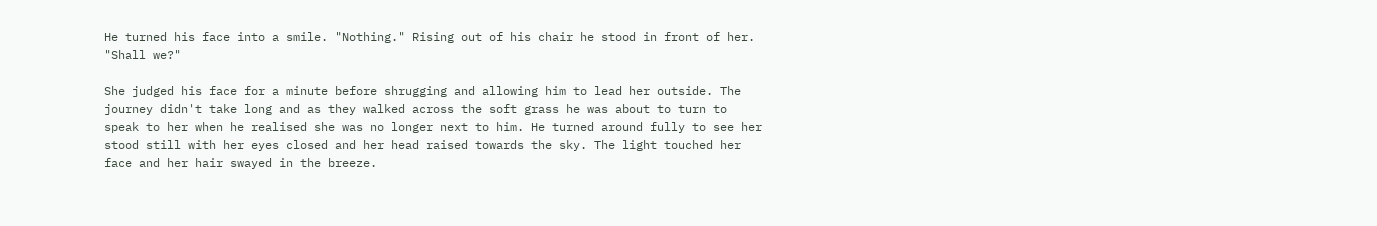He turned his face into a smile. "Nothing." Rising out of his chair he stood in front of her. "Shall we?"

She judged his face for a minute before shrugging and allowing him to lead her outside. The journey didn't take long and as they walked across the soft grass he was about to turn to speak to her when he realised she was no longer next to him. He turned around fully to see her stood still with her eyes closed and her head raised towards the sky. The light touched her face and her hair swayed in the breeze.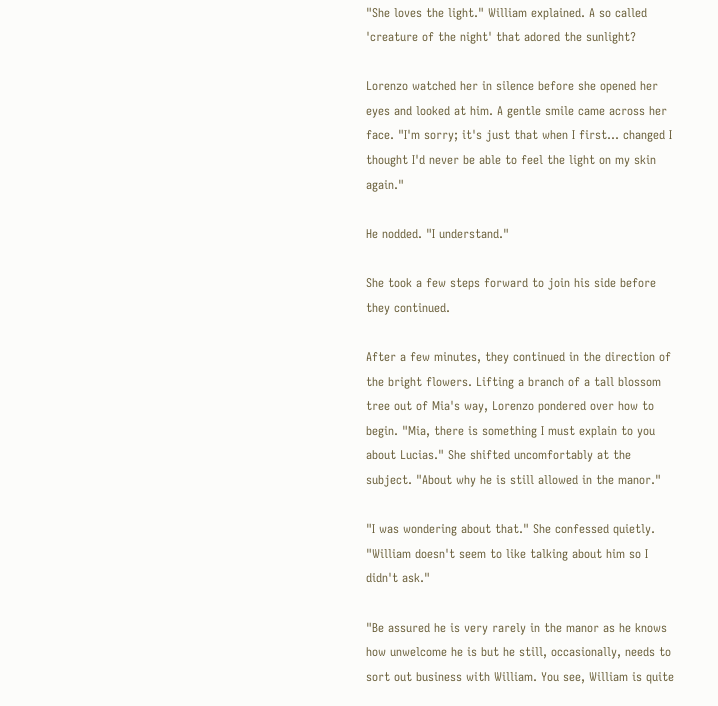"She loves the light." William explained. A so called 'creature of the night' that adored the sunlight?

Lorenzo watched her in silence before she opened her eyes and looked at him. A gentle smile came across her face. "I'm sorry; it's just that when I first... changed I thought I'd never be able to feel the light on my skin again."

He nodded. "I understand."

She took a few steps forward to join his side before they continued.

After a few minutes, they continued in the direction of the bright flowers. Lifting a branch of a tall blossom tree out of Mia's way, Lorenzo pondered over how to begin. "Mia, there is something I must explain to you about Lucias." She shifted uncomfortably at the subject. "About why he is still allowed in the manor."

"I was wondering about that." She confessed quietly. "William doesn't seem to like talking about him so I didn't ask."

"Be assured he is very rarely in the manor as he knows how unwelcome he is but he still, occasionally, needs to sort out business with William. You see, William is quite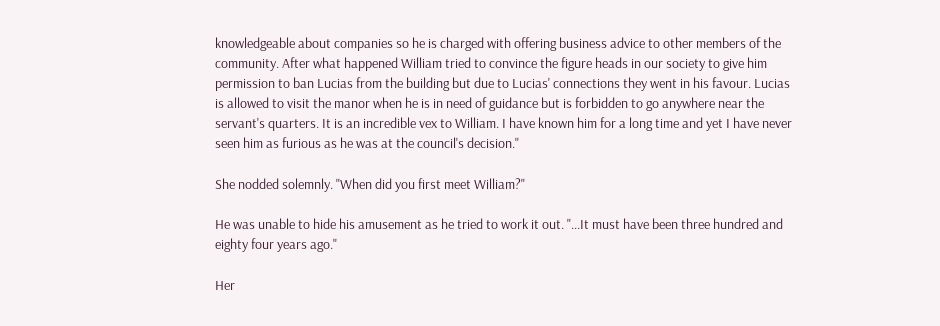knowledgeable about companies so he is charged with offering business advice to other members of the community. After what happened William tried to convince the figure heads in our society to give him permission to ban Lucias from the building but due to Lucias' connections they went in his favour. Lucias is allowed to visit the manor when he is in need of guidance but is forbidden to go anywhere near the servant's quarters. It is an incredible vex to William. I have known him for a long time and yet I have never seen him as furious as he was at the council's decision."

She nodded solemnly. "When did you first meet William?"

He was unable to hide his amusement as he tried to work it out. "...It must have been three hundred and eighty four years ago."

Her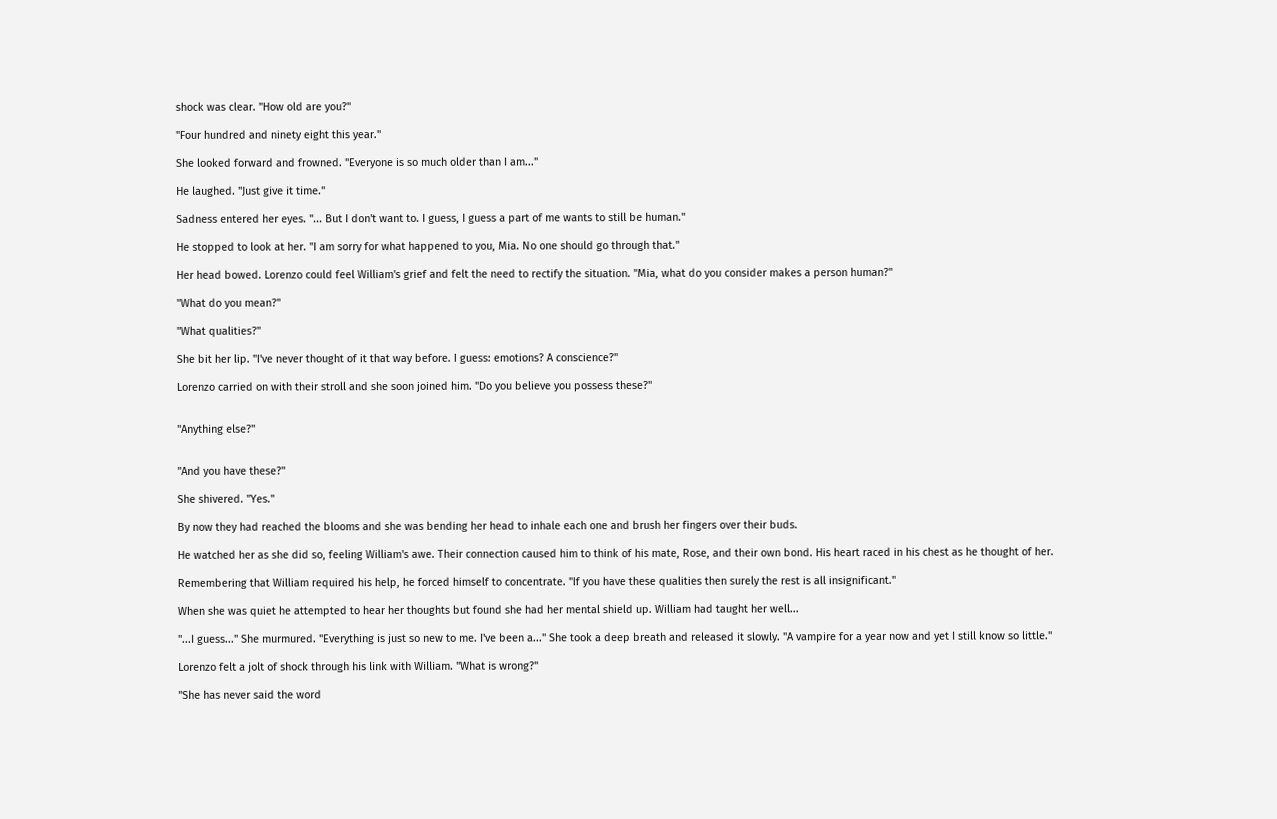shock was clear. "How old are you?"

"Four hundred and ninety eight this year."

She looked forward and frowned. "Everyone is so much older than I am..."

He laughed. "Just give it time."

Sadness entered her eyes. "... But I don't want to. I guess, I guess a part of me wants to still be human."

He stopped to look at her. "I am sorry for what happened to you, Mia. No one should go through that."

Her head bowed. Lorenzo could feel William's grief and felt the need to rectify the situation. "Mia, what do you consider makes a person human?"

"What do you mean?"

"What qualities?"

She bit her lip. "I've never thought of it that way before. I guess: emotions? A conscience?"

Lorenzo carried on with their stroll and she soon joined him. "Do you believe you possess these?"


"Anything else?"


"And you have these?"

She shivered. "Yes."

By now they had reached the blooms and she was bending her head to inhale each one and brush her fingers over their buds.

He watched her as she did so, feeling William's awe. Their connection caused him to think of his mate, Rose, and their own bond. His heart raced in his chest as he thought of her.

Remembering that William required his help, he forced himself to concentrate. "If you have these qualities then surely the rest is all insignificant."

When she was quiet he attempted to hear her thoughts but found she had her mental shield up. William had taught her well...

"...I guess..." She murmured. "Everything is just so new to me. I've been a..." She took a deep breath and released it slowly. "A vampire for a year now and yet I still know so little."

Lorenzo felt a jolt of shock through his link with William. "What is wrong?"

"She has never said the word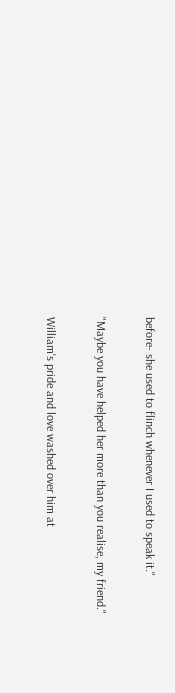before- she used to flinch whenever I used to speak it."

"Maybe you have helped her more than you realise, my friend."

William's pride and love washed over him at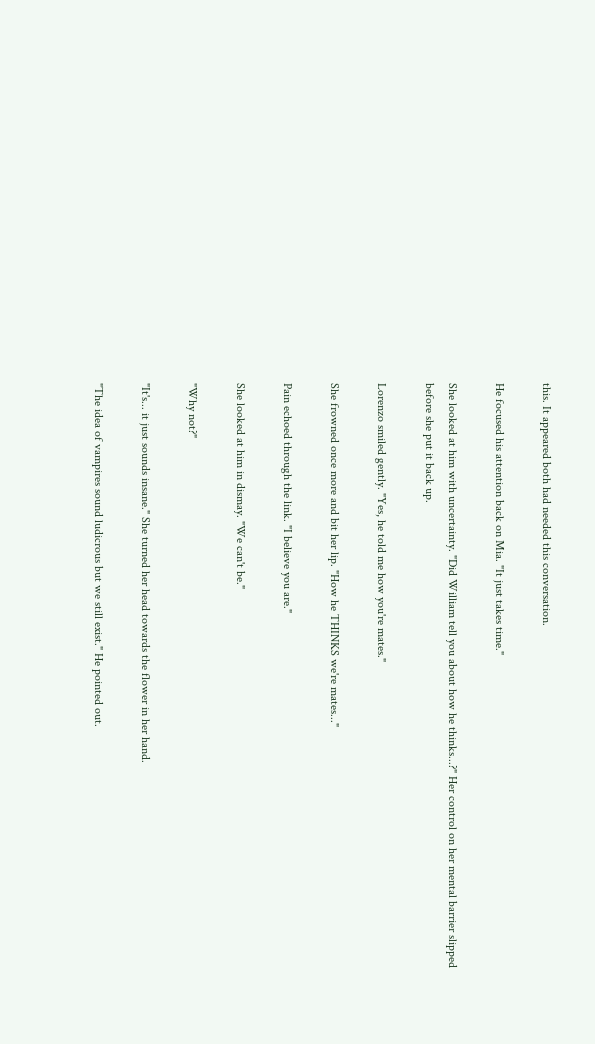this. It appeared both had needed this conversation.

He focused his attention back on Mia. "It just takes time."

She looked at him with uncertainty. "Did William tell you about how he thinks...?" Her control on her mental barrier slipped before she put it back up.

Lorenzo smiled gently. "Yes, he told me how you're mates."

She frowned once more and bit her lip. "How he THINKS we're mates..."

Pain echoed through the link. "I believe you are."

She looked at him in dismay. "We can't be."

"Why not?"

"It's... it just sounds insane." She turned her head towards the flower in her hand.

"The idea of vampires sound ludicrous but we still exist." He pointed out.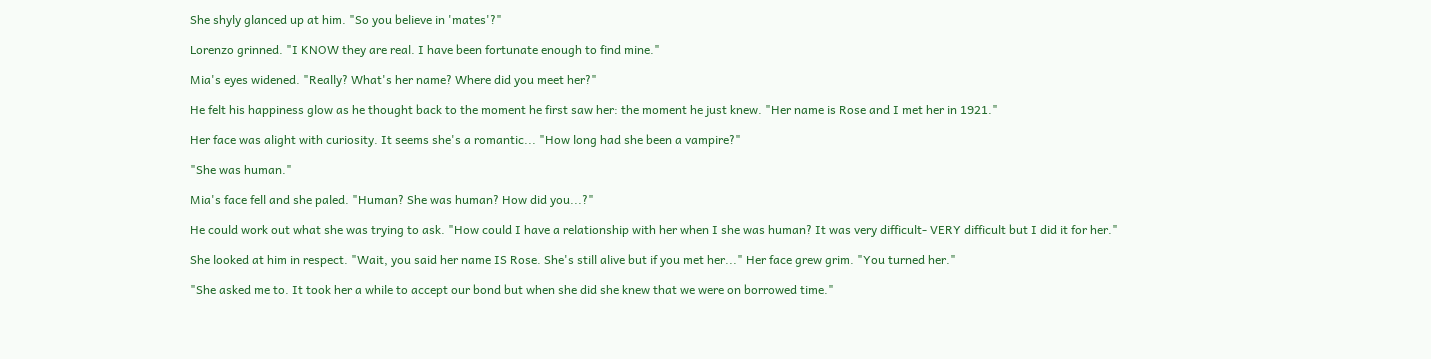She shyly glanced up at him. "So you believe in 'mates'?"

Lorenzo grinned. "I KNOW they are real. I have been fortunate enough to find mine."

Mia's eyes widened. "Really? What's her name? Where did you meet her?"

He felt his happiness glow as he thought back to the moment he first saw her: the moment he just knew. "Her name is Rose and I met her in 1921."

Her face was alight with curiosity. It seems she's a romantic... "How long had she been a vampire?"

"She was human."

Mia's face fell and she paled. "Human? She was human? How did you...?"

He could work out what she was trying to ask. "How could I have a relationship with her when I she was human? It was very difficult- VERY difficult but I did it for her."

She looked at him in respect. "Wait, you said her name IS Rose. She's still alive but if you met her..." Her face grew grim. "You turned her."

"She asked me to. It took her a while to accept our bond but when she did she knew that we were on borrowed time."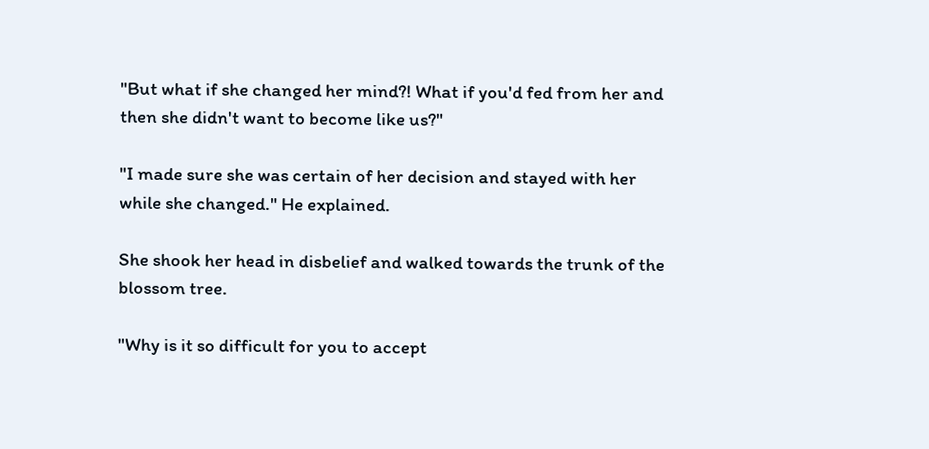"But what if she changed her mind?! What if you'd fed from her and then she didn't want to become like us?"

"I made sure she was certain of her decision and stayed with her while she changed." He explained.

She shook her head in disbelief and walked towards the trunk of the blossom tree.

"Why is it so difficult for you to accept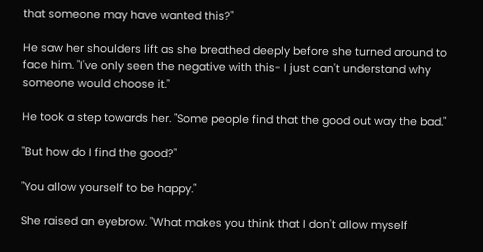that someone may have wanted this?"

He saw her shoulders lift as she breathed deeply before she turned around to face him. "I've only seen the negative with this- I just can't understand why someone would choose it."

He took a step towards her. "Some people find that the good out way the bad."

"But how do I find the good?"

"You allow yourself to be happy."

She raised an eyebrow. "What makes you think that I don't allow myself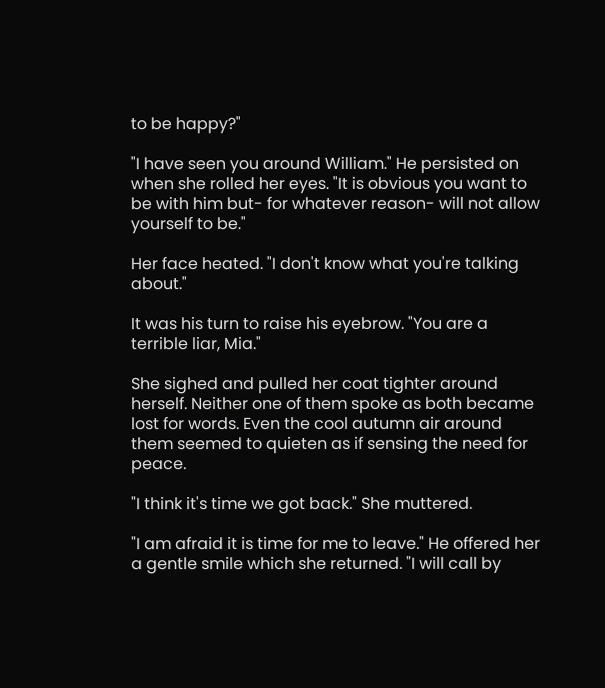to be happy?"

"I have seen you around William." He persisted on when she rolled her eyes. "It is obvious you want to be with him but- for whatever reason- will not allow yourself to be."

Her face heated. "I don't know what you're talking about."

It was his turn to raise his eyebrow. "You are a terrible liar, Mia."

She sighed and pulled her coat tighter around herself. Neither one of them spoke as both became lost for words. Even the cool autumn air around them seemed to quieten as if sensing the need for peace.

"I think it's time we got back." She muttered.

"I am afraid it is time for me to leave." He offered her a gentle smile which she returned. "I will call by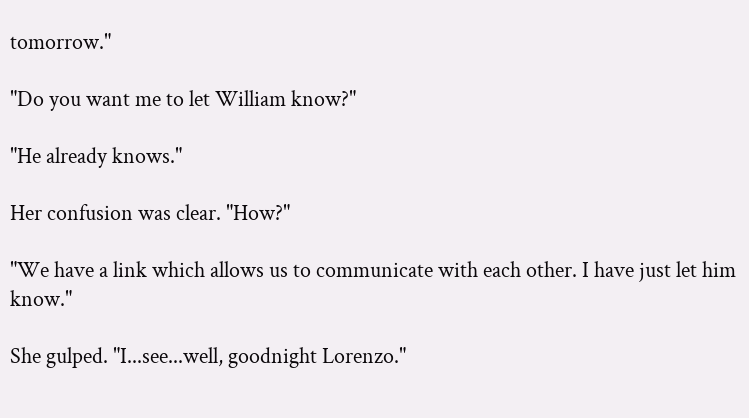tomorrow."

"Do you want me to let William know?"

"He already knows."

Her confusion was clear. "How?"

"We have a link which allows us to communicate with each other. I have just let him know."

She gulped. "I...see...well, goodnight Lorenzo."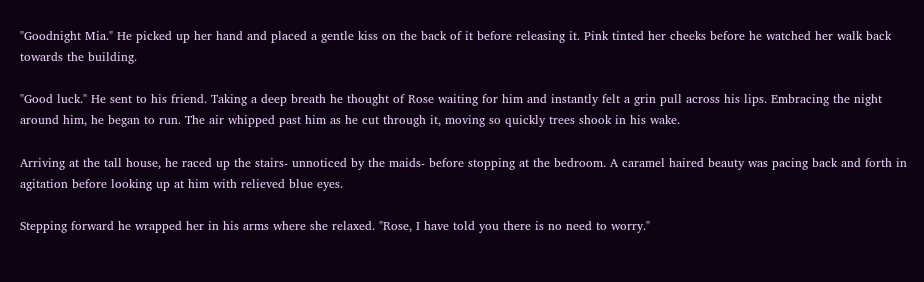"Goodnight Mia." He picked up her hand and placed a gentle kiss on the back of it before releasing it. Pink tinted her cheeks before he watched her walk back towards the building.

"Good luck." He sent to his friend. Taking a deep breath he thought of Rose waiting for him and instantly felt a grin pull across his lips. Embracing the night around him, he began to run. The air whipped past him as he cut through it, moving so quickly trees shook in his wake.

Arriving at the tall house, he raced up the stairs- unnoticed by the maids- before stopping at the bedroom. A caramel haired beauty was pacing back and forth in agitation before looking up at him with relieved blue eyes.

Stepping forward he wrapped her in his arms where she relaxed. "Rose, I have told you there is no need to worry."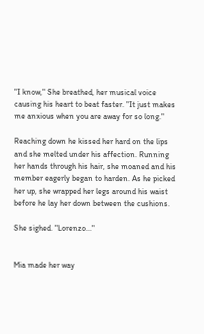"I know," She breathed, her musical voice causing his heart to beat faster. "It just makes me anxious when you are away for so long."

Reaching down he kissed her hard on the lips and she melted under his affection. Running her hands through his hair, she moaned and his member eagerly began to harden. As he picked her up, she wrapped her legs around his waist before he lay her down between the cushions.

She sighed. "Lorenzo..."


Mia made her way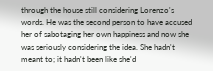through the house still considering Lorenzo's words. He was the second person to have accused her of sabotaging her own happiness and now she was seriously considering the idea. She hadn't meant to; it hadn't been like she'd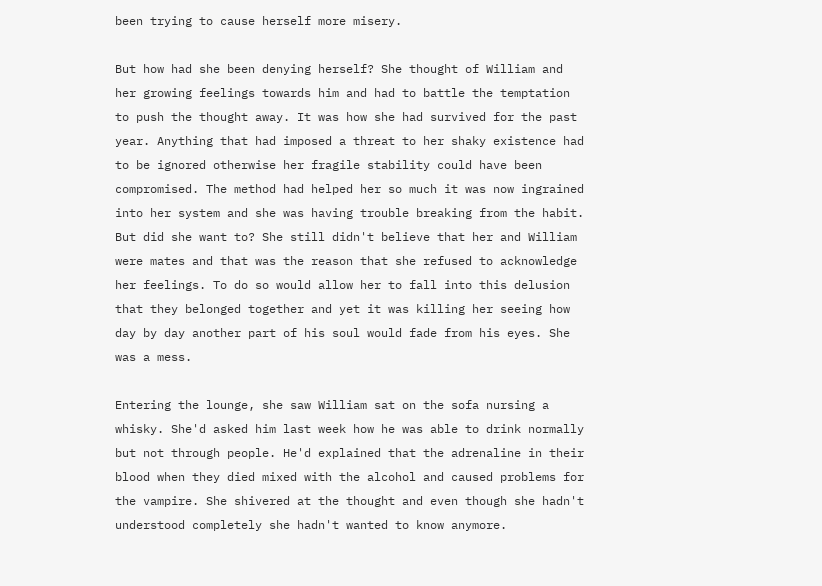been trying to cause herself more misery.

But how had she been denying herself? She thought of William and her growing feelings towards him and had to battle the temptation to push the thought away. It was how she had survived for the past year. Anything that had imposed a threat to her shaky existence had to be ignored otherwise her fragile stability could have been compromised. The method had helped her so much it was now ingrained into her system and she was having trouble breaking from the habit. But did she want to? She still didn't believe that her and William were mates and that was the reason that she refused to acknowledge her feelings. To do so would allow her to fall into this delusion that they belonged together and yet it was killing her seeing how day by day another part of his soul would fade from his eyes. She was a mess.

Entering the lounge, she saw William sat on the sofa nursing a whisky. She'd asked him last week how he was able to drink normally but not through people. He'd explained that the adrenaline in their blood when they died mixed with the alcohol and caused problems for the vampire. She shivered at the thought and even though she hadn't understood completely she hadn't wanted to know anymore.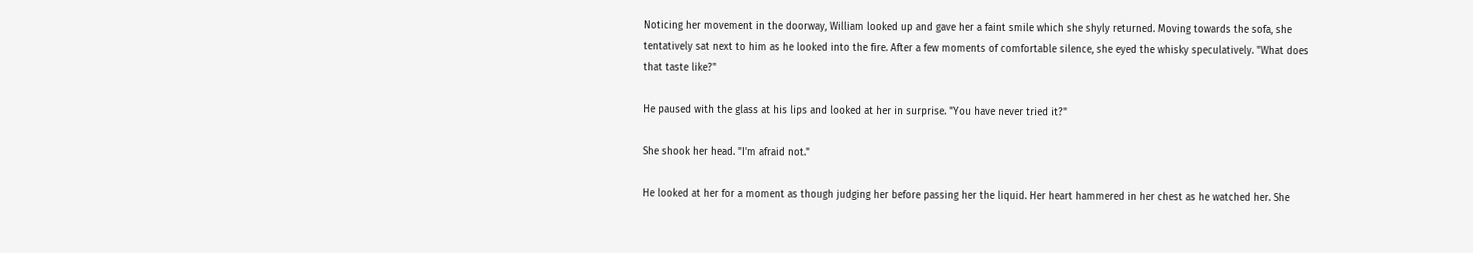Noticing her movement in the doorway, William looked up and gave her a faint smile which she shyly returned. Moving towards the sofa, she tentatively sat next to him as he looked into the fire. After a few moments of comfortable silence, she eyed the whisky speculatively. "What does that taste like?"

He paused with the glass at his lips and looked at her in surprise. "You have never tried it?"

She shook her head. "I'm afraid not."

He looked at her for a moment as though judging her before passing her the liquid. Her heart hammered in her chest as he watched her. She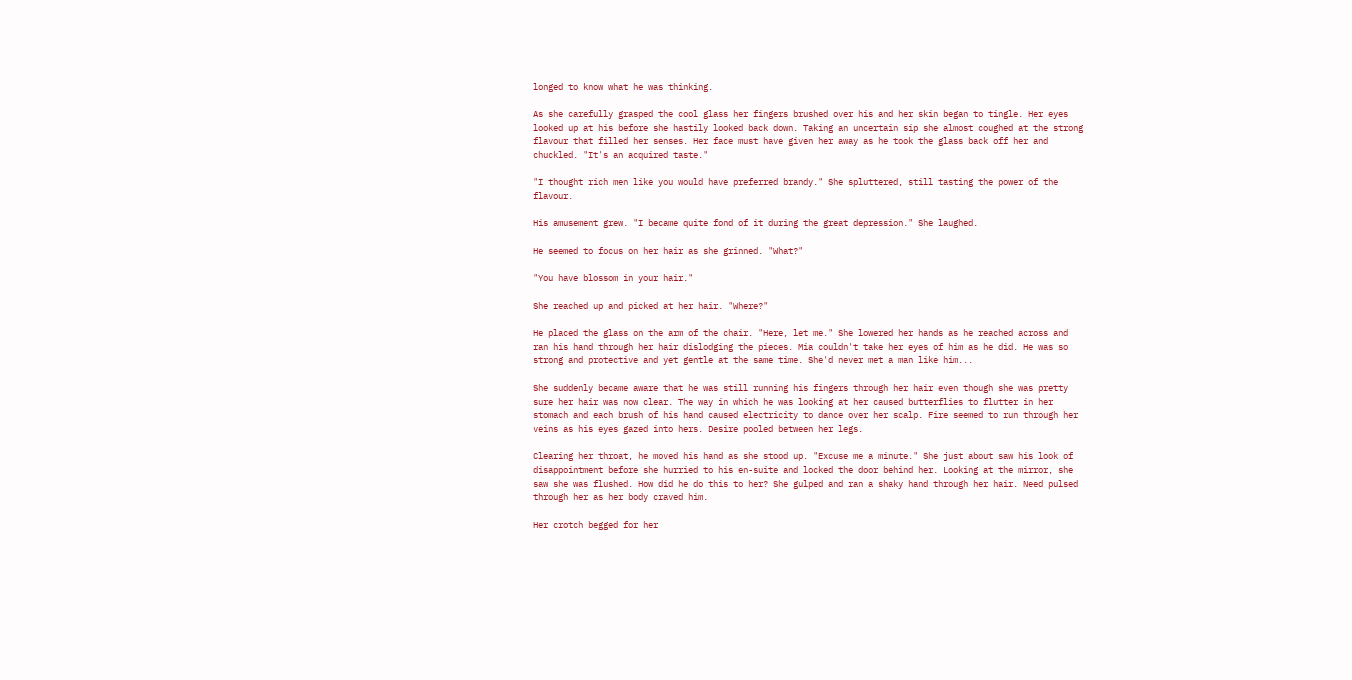longed to know what he was thinking.

As she carefully grasped the cool glass her fingers brushed over his and her skin began to tingle. Her eyes looked up at his before she hastily looked back down. Taking an uncertain sip she almost coughed at the strong flavour that filled her senses. Her face must have given her away as he took the glass back off her and chuckled. "It's an acquired taste."

"I thought rich men like you would have preferred brandy." She spluttered, still tasting the power of the flavour.

His amusement grew. "I became quite fond of it during the great depression." She laughed.

He seemed to focus on her hair as she grinned. "What?"

"You have blossom in your hair."

She reached up and picked at her hair. "Where?"

He placed the glass on the arm of the chair. "Here, let me." She lowered her hands as he reached across and ran his hand through her hair dislodging the pieces. Mia couldn't take her eyes of him as he did. He was so strong and protective and yet gentle at the same time. She'd never met a man like him...

She suddenly became aware that he was still running his fingers through her hair even though she was pretty sure her hair was now clear. The way in which he was looking at her caused butterflies to flutter in her stomach and each brush of his hand caused electricity to dance over her scalp. Fire seemed to run through her veins as his eyes gazed into hers. Desire pooled between her legs.

Clearing her throat, he moved his hand as she stood up. "Excuse me a minute." She just about saw his look of disappointment before she hurried to his en-suite and locked the door behind her. Looking at the mirror, she saw she was flushed. How did he do this to her? She gulped and ran a shaky hand through her hair. Need pulsed through her as her body craved him.

Her crotch begged for her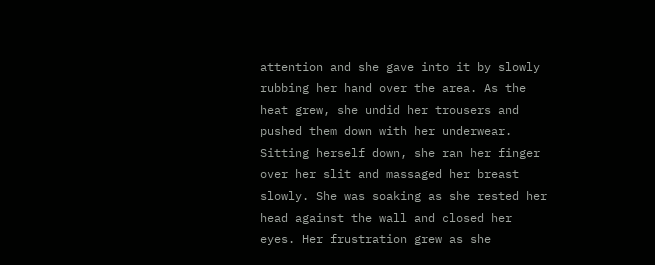attention and she gave into it by slowly rubbing her hand over the area. As the heat grew, she undid her trousers and pushed them down with her underwear. Sitting herself down, she ran her finger over her slit and massaged her breast slowly. She was soaking as she rested her head against the wall and closed her eyes. Her frustration grew as she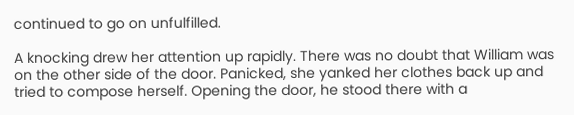continued to go on unfulfilled.

A knocking drew her attention up rapidly. There was no doubt that William was on the other side of the door. Panicked, she yanked her clothes back up and tried to compose herself. Opening the door, he stood there with a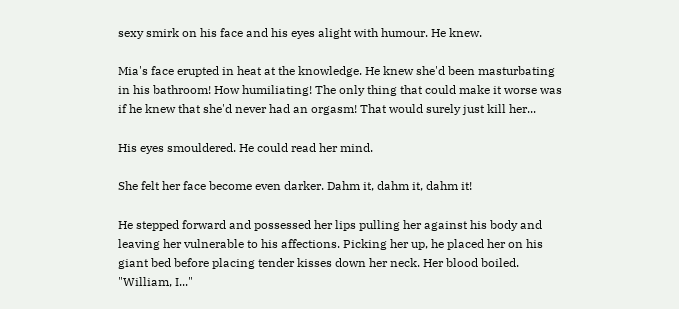sexy smirk on his face and his eyes alight with humour. He knew.

Mia's face erupted in heat at the knowledge. He knew she'd been masturbating in his bathroom! How humiliating! The only thing that could make it worse was if he knew that she'd never had an orgasm! That would surely just kill her...

His eyes smouldered. He could read her mind.

She felt her face become even darker. Dahm it, dahm it, dahm it!

He stepped forward and possessed her lips pulling her against his body and leaving her vulnerable to his affections. Picking her up, he placed her on his giant bed before placing tender kisses down her neck. Her blood boiled. "William, I..."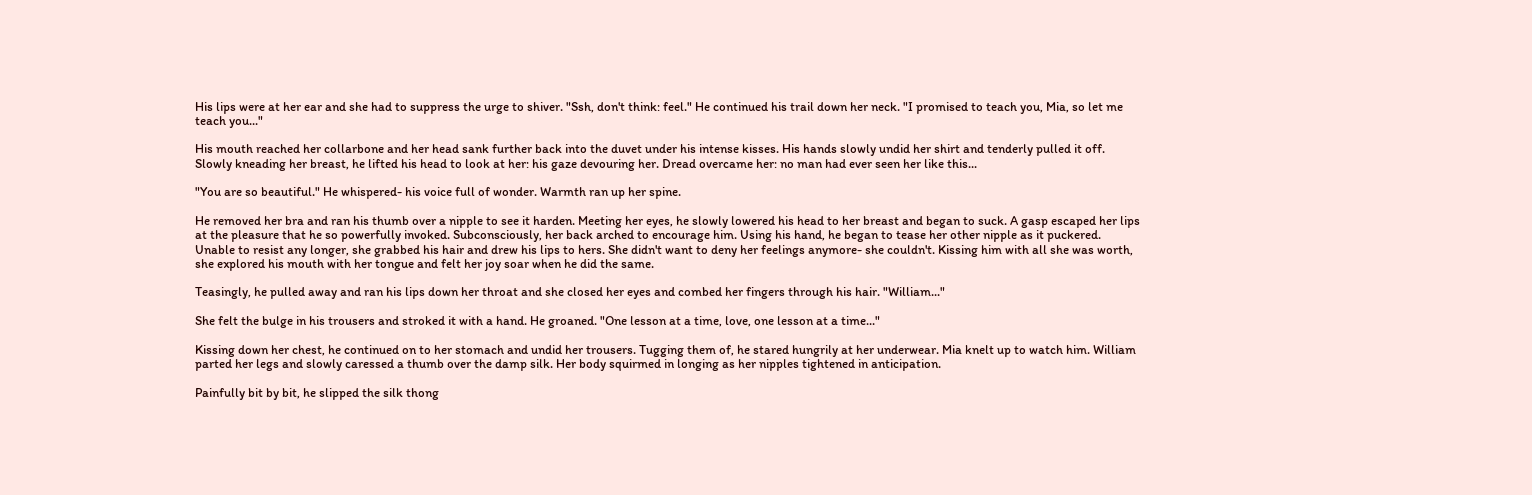His lips were at her ear and she had to suppress the urge to shiver. "Ssh, don't think: feel." He continued his trail down her neck. "I promised to teach you, Mia, so let me teach you..."

His mouth reached her collarbone and her head sank further back into the duvet under his intense kisses. His hands slowly undid her shirt and tenderly pulled it off. Slowly kneading her breast, he lifted his head to look at her: his gaze devouring her. Dread overcame her: no man had ever seen her like this...

"You are so beautiful." He whispered- his voice full of wonder. Warmth ran up her spine.

He removed her bra and ran his thumb over a nipple to see it harden. Meeting her eyes, he slowly lowered his head to her breast and began to suck. A gasp escaped her lips at the pleasure that he so powerfully invoked. Subconsciously, her back arched to encourage him. Using his hand, he began to tease her other nipple as it puckered. Unable to resist any longer, she grabbed his hair and drew his lips to hers. She didn't want to deny her feelings anymore- she couldn't. Kissing him with all she was worth, she explored his mouth with her tongue and felt her joy soar when he did the same.

Teasingly, he pulled away and ran his lips down her throat and she closed her eyes and combed her fingers through his hair. "William..."

She felt the bulge in his trousers and stroked it with a hand. He groaned. "One lesson at a time, love, one lesson at a time..."

Kissing down her chest, he continued on to her stomach and undid her trousers. Tugging them of, he stared hungrily at her underwear. Mia knelt up to watch him. William parted her legs and slowly caressed a thumb over the damp silk. Her body squirmed in longing as her nipples tightened in anticipation.

Painfully bit by bit, he slipped the silk thong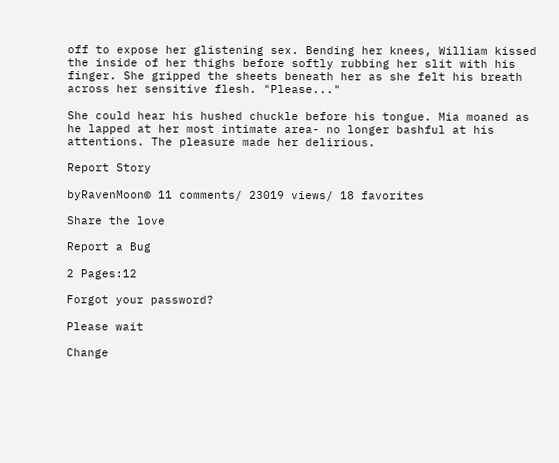off to expose her glistening sex. Bending her knees, William kissed the inside of her thighs before softly rubbing her slit with his finger. She gripped the sheets beneath her as she felt his breath across her sensitive flesh. "Please..."

She could hear his hushed chuckle before his tongue. Mia moaned as he lapped at her most intimate area- no longer bashful at his attentions. The pleasure made her delirious.

Report Story

byRavenMoon© 11 comments/ 23019 views/ 18 favorites

Share the love

Report a Bug

2 Pages:12

Forgot your password?

Please wait

Change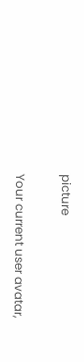picture

Your current user avatar,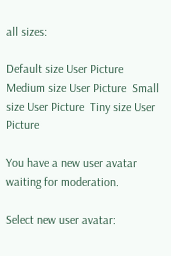all sizes:

Default size User Picture  Medium size User Picture  Small size User Picture  Tiny size User Picture

You have a new user avatar waiting for moderation.

Select new user avatar: